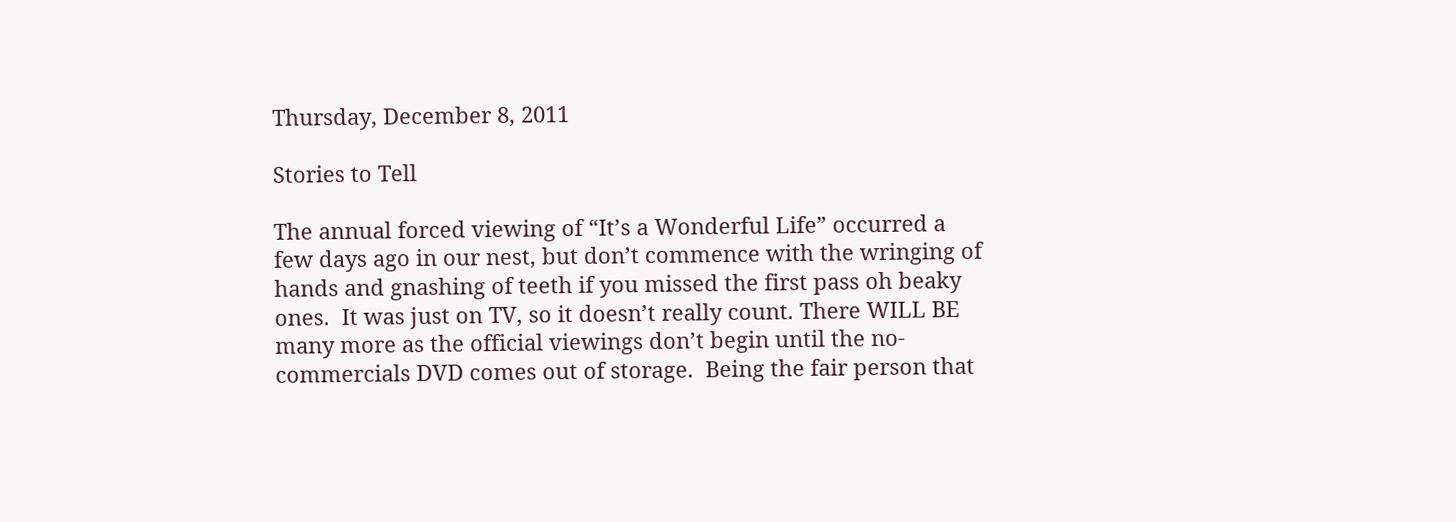Thursday, December 8, 2011

Stories to Tell

The annual forced viewing of “It’s a Wonderful Life” occurred a few days ago in our nest, but don’t commence with the wringing of hands and gnashing of teeth if you missed the first pass oh beaky ones.  It was just on TV, so it doesn’t really count. There WILL BE many more as the official viewings don’t begin until the no-commercials DVD comes out of storage.  Being the fair person that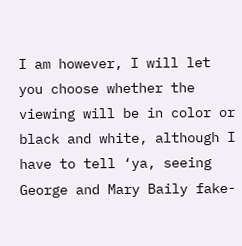I am however, I will let you choose whether the viewing will be in color or black and white, although I have to tell ‘ya, seeing George and Mary Baily fake-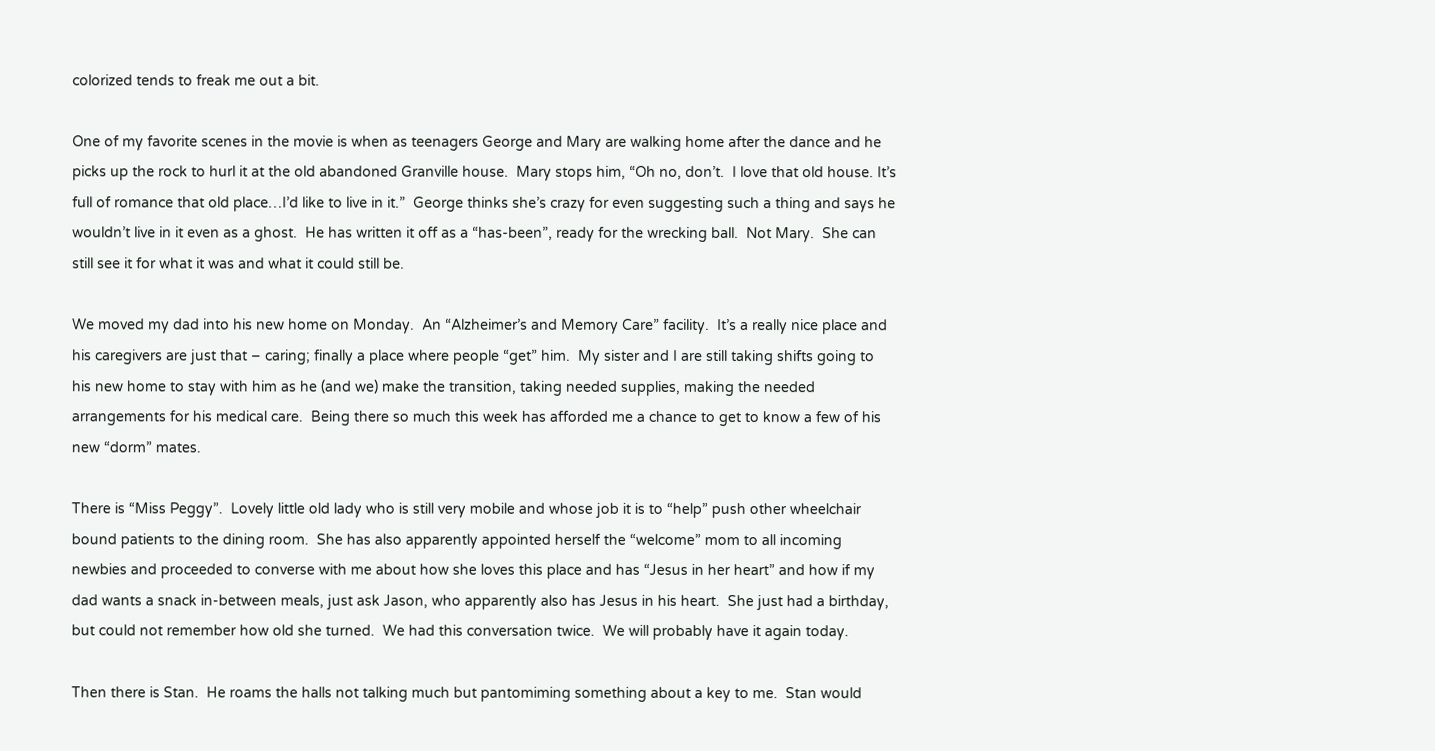colorized tends to freak me out a bit.

One of my favorite scenes in the movie is when as teenagers George and Mary are walking home after the dance and he picks up the rock to hurl it at the old abandoned Granville house.  Mary stops him, “Oh no, don’t.  I love that old house. It’s full of romance that old place…I’d like to live in it.”  George thinks she’s crazy for even suggesting such a thing and says he wouldn’t live in it even as a ghost.  He has written it off as a “has-been”, ready for the wrecking ball.  Not Mary.  She can still see it for what it was and what it could still be.

We moved my dad into his new home on Monday.  An “Alzheimer’s and Memory Care” facility.  It’s a really nice place and his caregivers are just that – caring; finally a place where people “get” him.  My sister and I are still taking shifts going to his new home to stay with him as he (and we) make the transition, taking needed supplies, making the needed arrangements for his medical care.  Being there so much this week has afforded me a chance to get to know a few of his new “dorm” mates.

There is “Miss Peggy”.  Lovely little old lady who is still very mobile and whose job it is to “help” push other wheelchair bound patients to the dining room.  She has also apparently appointed herself the “welcome” mom to all incoming newbies and proceeded to converse with me about how she loves this place and has “Jesus in her heart” and how if my dad wants a snack in-between meals, just ask Jason, who apparently also has Jesus in his heart.  She just had a birthday, but could not remember how old she turned.  We had this conversation twice.  We will probably have it again today.

Then there is Stan.  He roams the halls not talking much but pantomiming something about a key to me.  Stan would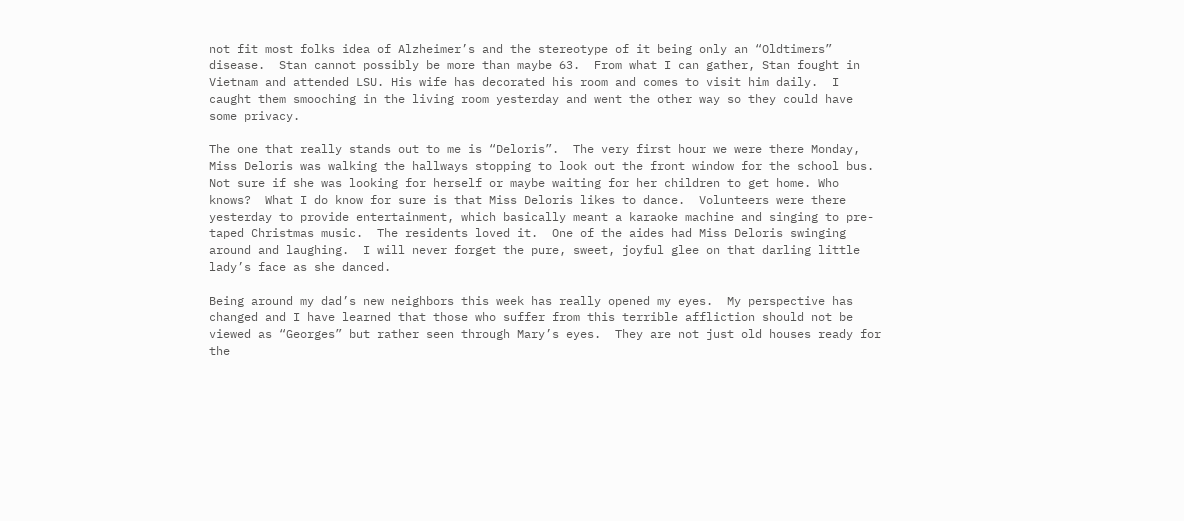not fit most folks idea of Alzheimer’s and the stereotype of it being only an “Oldtimers” disease.  Stan cannot possibly be more than maybe 63.  From what I can gather, Stan fought in Vietnam and attended LSU. His wife has decorated his room and comes to visit him daily.  I caught them smooching in the living room yesterday and went the other way so they could have some privacy.

The one that really stands out to me is “Deloris”.  The very first hour we were there Monday, Miss Deloris was walking the hallways stopping to look out the front window for the school bus.  Not sure if she was looking for herself or maybe waiting for her children to get home. Who knows?  What I do know for sure is that Miss Deloris likes to dance.  Volunteers were there yesterday to provide entertainment, which basically meant a karaoke machine and singing to pre-taped Christmas music.  The residents loved it.  One of the aides had Miss Deloris swinging around and laughing.  I will never forget the pure, sweet, joyful glee on that darling little lady’s face as she danced.

Being around my dad’s new neighbors this week has really opened my eyes.  My perspective has changed and I have learned that those who suffer from this terrible affliction should not be viewed as “Georges” but rather seen through Mary’s eyes.  They are not just old houses ready for the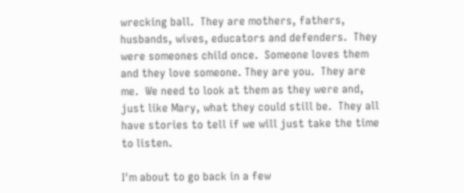wrecking ball.  They are mothers, fathers, husbands, wives, educators and defenders.  They were someones child once.  Someone loves them and they love someone. They are you.  They are me.  We need to look at them as they were and, just like Mary, what they could still be.  They all have stories to tell if we will just take the time to listen.

I'm about to go back in a few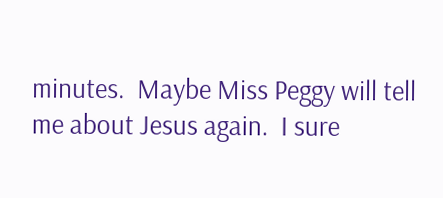minutes.  Maybe Miss Peggy will tell me about Jesus again.  I sure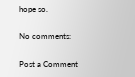hope so.

No comments:

Post a Comment